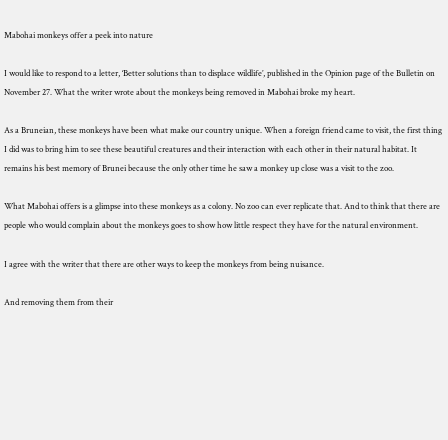Mabohai monkeys offer a peek into nature

I would like to respond to a letter, ‘Better solutions than to displace wildlife’, published in the Opinion page of the Bulletin on November 27. What the writer wrote about the monkeys being removed in Mabohai broke my heart.

As a Bruneian, these monkeys have been what make our country unique. When a foreign friend came to visit, the first thing I did was to bring him to see these beautiful creatures and their interaction with each other in their natural habitat. It remains his best memory of Brunei because the only other time he saw a monkey up close was a visit to the zoo.

What Mabohai offers is a glimpse into these monkeys as a colony. No zoo can ever replicate that. And to think that there are people who would complain about the monkeys goes to show how little respect they have for the natural environment.

I agree with the writer that there are other ways to keep the monkeys from being nuisance.

And removing them from their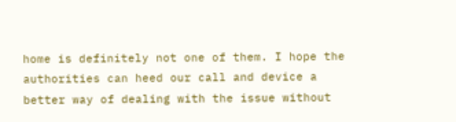home is definitely not one of them. I hope the authorities can heed our call and device a better way of dealing with the issue without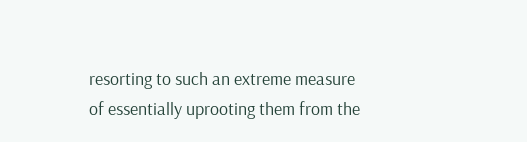resorting to such an extreme measure of essentially uprooting them from the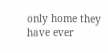only home they have ever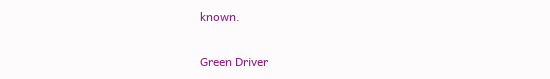known.

Green Driver